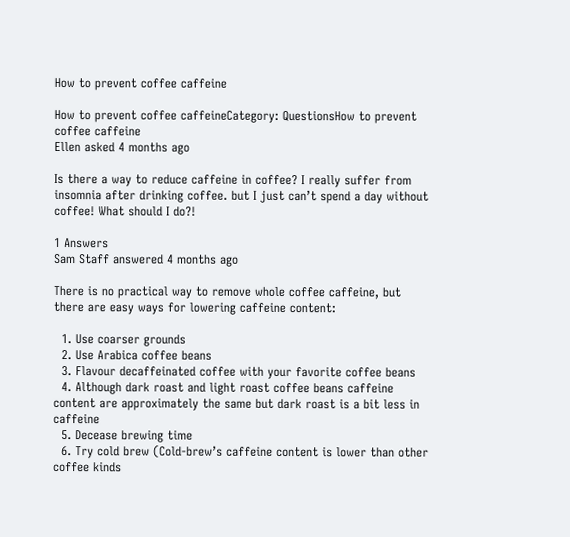How to prevent coffee caffeine

How to prevent coffee caffeineCategory: QuestionsHow to prevent coffee caffeine
Ellen asked 4 months ago

Is there a way to reduce caffeine in coffee? I really suffer from insomnia after drinking coffee. but I just can’t spend a day without coffee! What should I do?!

1 Answers
Sam Staff answered 4 months ago

There is no practical way to remove whole coffee caffeine, but there are easy ways for lowering caffeine content:

  1. Use coarser grounds
  2. Use Arabica coffee beans
  3. Flavour decaffeinated coffee with your favorite coffee beans
  4. Although dark roast and light roast coffee beans caffeine content are approximately the same but dark roast is a bit less in caffeine
  5. Decease brewing time
  6. Try cold brew (Cold-brew’s caffeine content is lower than other coffee kinds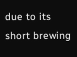due to its short brewing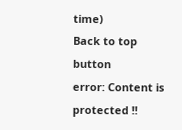time)
Back to top button
error: Content is protected !!